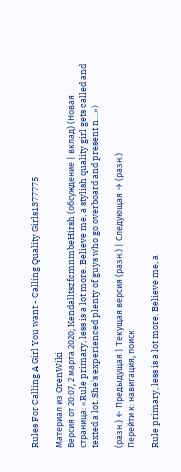Rules For Calling A Girl You want - Calling Quality Girls1377775

Материал из OrenWiki
Версия от 20:07, 2 марта 2020; KendalltszfcmnmbeHirsh (обсуждение | вклад) (Новая страница: «Rule primary, less is a lot more. Believe me, a stylish quality girl gets called and texted a lot. She's experienced plenty of guys who go overboard and present n…»)

(разн.) ← Предыдущая | Текущая версия (разн.) | Следующая → (разн.)
Перейти к: навигация, поиск

Rule primary, less is a lot more. Believe me, a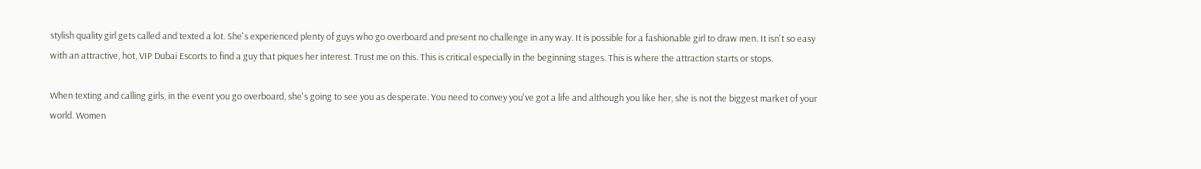stylish quality girl gets called and texted a lot. She's experienced plenty of guys who go overboard and present no challenge in any way. It is possible for a fashionable girl to draw men. It isn't so easy with an attractive, hot, VIP Dubai Escorts to find a guy that piques her interest. Trust me on this. This is critical especially in the beginning stages. This is where the attraction starts or stops.

When texting and calling girls, in the event you go overboard, she's going to see you as desperate. You need to convey you've got a life and although you like her, she is not the biggest market of your world. Women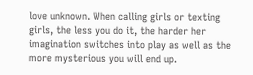love unknown. When calling girls or texting girls, the less you do it, the harder her imagination switches into play as well as the more mysterious you will end up.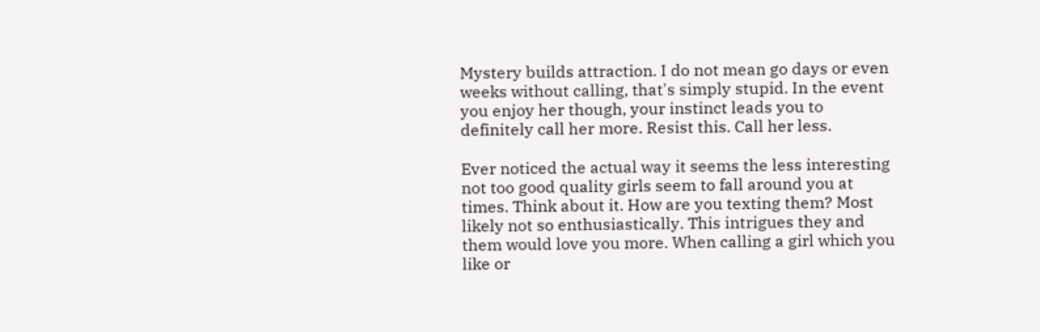Mystery builds attraction. I do not mean go days or even weeks without calling, that's simply stupid. In the event you enjoy her though, your instinct leads you to definitely call her more. Resist this. Call her less.

Ever noticed the actual way it seems the less interesting not too good quality girls seem to fall around you at times. Think about it. How are you texting them? Most likely not so enthusiastically. This intrigues they and them would love you more. When calling a girl which you like or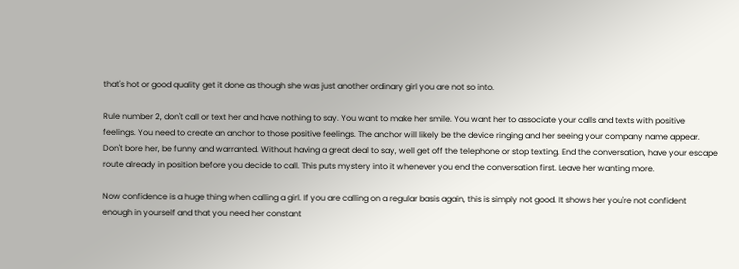that's hot or good quality get it done as though she was just another ordinary girl you are not so into.

Rule number 2, don't call or text her and have nothing to say. You want to make her smile. You want her to associate your calls and texts with positive feelings. You need to create an anchor to those positive feelings. The anchor will likely be the device ringing and her seeing your company name appear. Don't bore her, be funny and warranted. Without having a great deal to say, well get off the telephone or stop texting. End the conversation, have your escape route already in position before you decide to call. This puts mystery into it whenever you end the conversation first. Leave her wanting more.

Now confidence is a huge thing when calling a girl. If you are calling on a regular basis again, this is simply not good. It shows her you're not confident enough in yourself and that you need her constant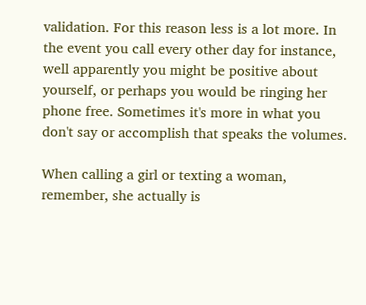validation. For this reason less is a lot more. In the event you call every other day for instance, well apparently you might be positive about yourself, or perhaps you would be ringing her phone free. Sometimes it's more in what you don't say or accomplish that speaks the volumes.

When calling a girl or texting a woman, remember, she actually is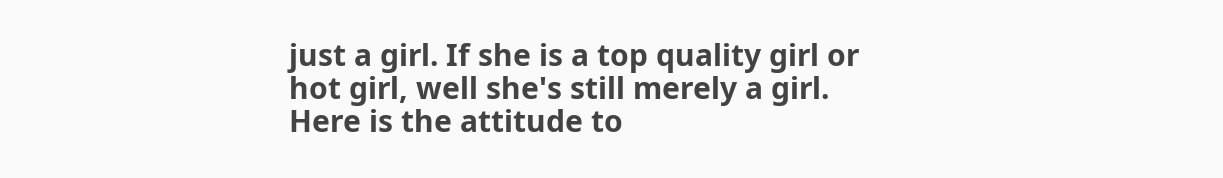just a girl. If she is a top quality girl or hot girl, well she's still merely a girl. Here is the attitude to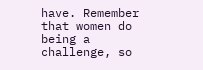have. Remember that women do being a challenge, so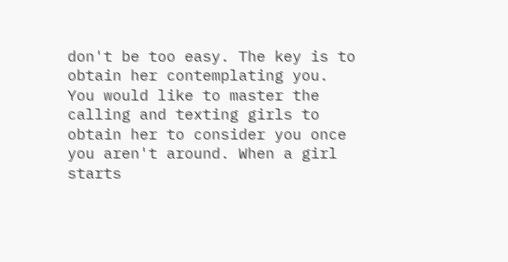don't be too easy. The key is to obtain her contemplating you. You would like to master the calling and texting girls to obtain her to consider you once you aren't around. When a girl starts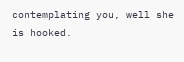contemplating you, well she is hooked.